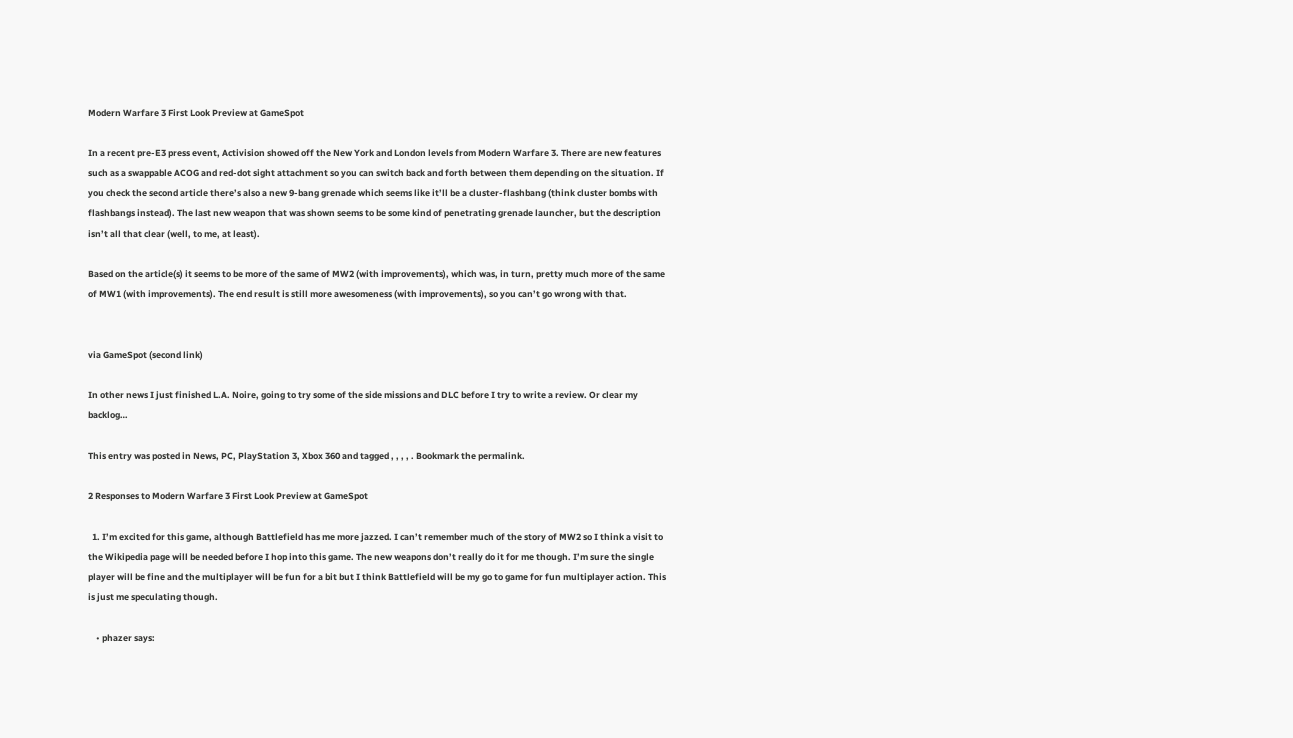Modern Warfare 3 First Look Preview at GameSpot

In a recent pre-E3 press event, Activision showed off the New York and London levels from Modern Warfare 3. There are new features such as a swappable ACOG and red-dot sight attachment so you can switch back and forth between them depending on the situation. If you check the second article there’s also a new 9-bang grenade which seems like it’ll be a cluster-flashbang (think cluster bombs with flashbangs instead). The last new weapon that was shown seems to be some kind of penetrating grenade launcher, but the description isn’t all that clear (well, to me, at least).

Based on the article(s) it seems to be more of the same of MW2 (with improvements), which was, in turn, pretty much more of the same of MW1 (with improvements). The end result is still more awesomeness (with improvements), so you can’t go wrong with that.


via GameSpot (second link)

In other news I just finished L.A. Noire, going to try some of the side missions and DLC before I try to write a review. Or clear my backlog…

This entry was posted in News, PC, PlayStation 3, Xbox 360 and tagged , , , , . Bookmark the permalink.

2 Responses to Modern Warfare 3 First Look Preview at GameSpot

  1. I’m excited for this game, although Battlefield has me more jazzed. I can’t remember much of the story of MW2 so I think a visit to the Wikipedia page will be needed before I hop into this game. The new weapons don’t really do it for me though. I’m sure the single player will be fine and the multiplayer will be fun for a bit but I think Battlefield will be my go to game for fun multiplayer action. This is just me speculating though.

    • phazer says: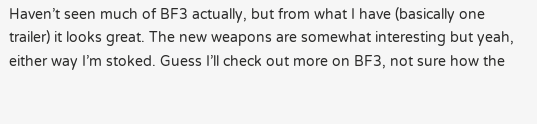Haven’t seen much of BF3 actually, but from what I have (basically one trailer) it looks great. The new weapons are somewhat interesting but yeah, either way I’m stoked. Guess I’ll check out more on BF3, not sure how the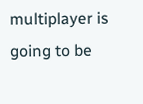multiplayer is going to be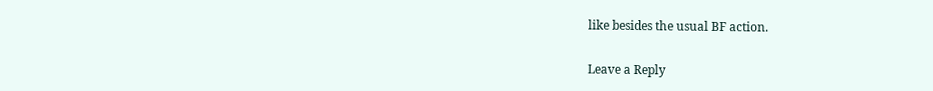like besides the usual BF action.

Leave a Reply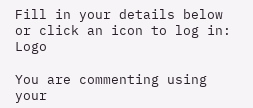Fill in your details below or click an icon to log in: Logo

You are commenting using your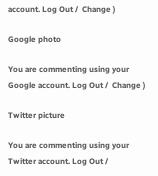account. Log Out /  Change )

Google photo

You are commenting using your Google account. Log Out /  Change )

Twitter picture

You are commenting using your Twitter account. Log Out /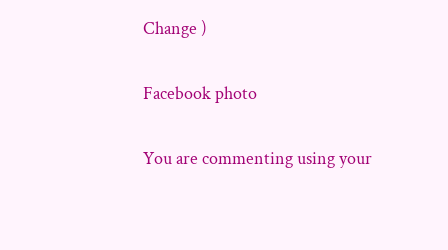Change )

Facebook photo

You are commenting using your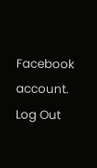Facebook account. Log Out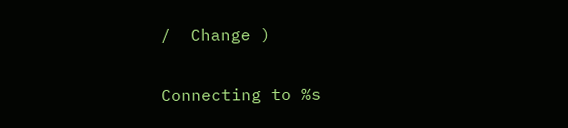/  Change )

Connecting to %s